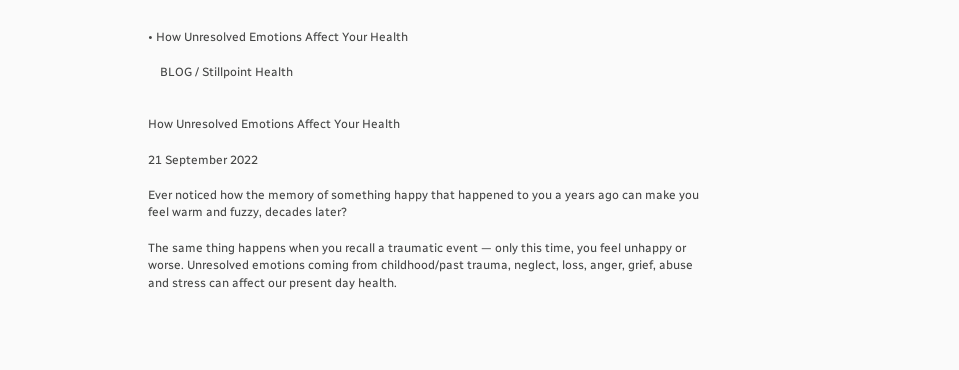• How Unresolved Emotions Affect Your Health

    BLOG / Stillpoint Health


How Unresolved Emotions Affect Your Health

21 September 2022

Ever noticed how the memory of something happy that happened to you a years ago can make you feel warm and fuzzy, decades later?

The same thing happens when you recall a traumatic event — only this time, you feel unhappy or worse. Unresolved emotions coming from childhood/past trauma, neglect, loss, anger, grief, abuse and stress can affect our present day health.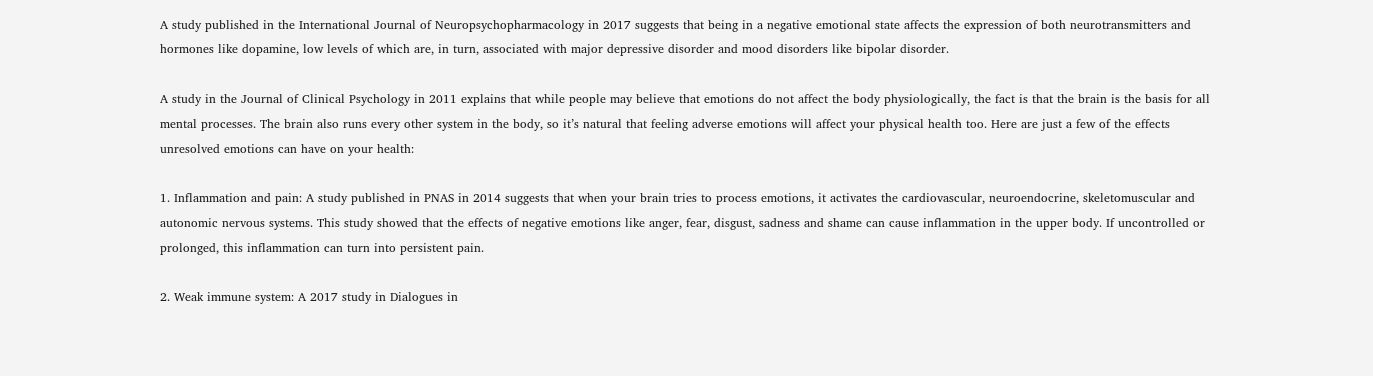A study published in the International Journal of Neuropsychopharmacology in 2017 suggests that being in a negative emotional state affects the expression of both neurotransmitters and hormones like dopamine, low levels of which are, in turn, associated with major depressive disorder and mood disorders like bipolar disorder.

A study in the Journal of Clinical Psychology in 2011 explains that while people may believe that emotions do not affect the body physiologically, the fact is that the brain is the basis for all mental processes. The brain also runs every other system in the body, so it’s natural that feeling adverse emotions will affect your physical health too. Here are just a few of the effects unresolved emotions can have on your health:

1. Inflammation and pain: A study published in PNAS in 2014 suggests that when your brain tries to process emotions, it activates the cardiovascular, neuroendocrine, skeletomuscular and autonomic nervous systems. This study showed that the effects of negative emotions like anger, fear, disgust, sadness and shame can cause inflammation in the upper body. If uncontrolled or prolonged, this inflammation can turn into persistent pain.

2. Weak immune system: A 2017 study in Dialogues in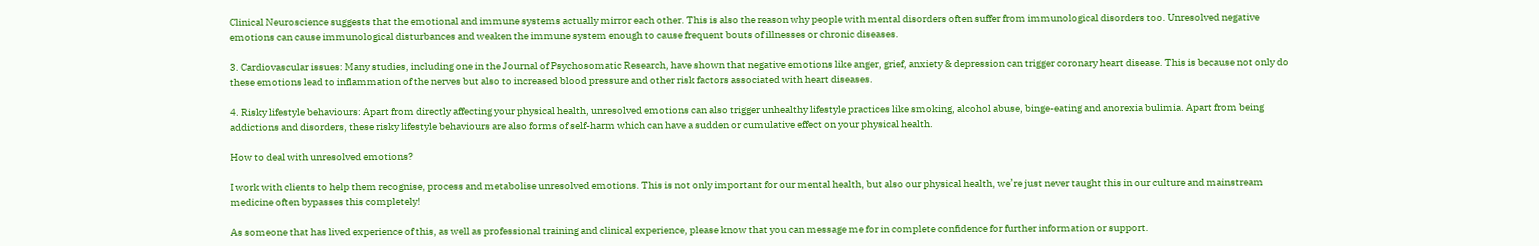Clinical Neuroscience suggests that the emotional and immune systems actually mirror each other. This is also the reason why people with mental disorders often suffer from immunological disorders too. Unresolved negative emotions can cause immunological disturbances and weaken the immune system enough to cause frequent bouts of illnesses or chronic diseases.

3. Cardiovascular issues: Many studies, including one in the Journal of Psychosomatic Research, have shown that negative emotions like anger, grief, anxiety & depression can trigger coronary heart disease. This is because not only do these emotions lead to inflammation of the nerves but also to increased blood pressure and other risk factors associated with heart diseases.

4. Risky lifestyle behaviours: Apart from directly affecting your physical health, unresolved emotions can also trigger unhealthy lifestyle practices like smoking, alcohol abuse, binge-eating and anorexia bulimia. Apart from being addictions and disorders, these risky lifestyle behaviours are also forms of self-harm which can have a sudden or cumulative effect on your physical health.

How to deal with unresolved emotions?

I work with clients to help them recognise, process and metabolise unresolved emotions. This is not only important for our mental health, but also our physical health, we’re just never taught this in our culture and mainstream medicine often bypasses this completely!

As someone that has lived experience of this, as well as professional training and clinical experience, please know that you can message me for in complete confidence for further information or support.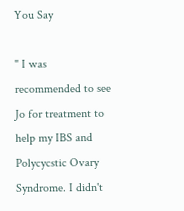You Say

" I was recommended to see Jo for treatment to help my IBS and Polycycstic Ovary Syndrome. I didn't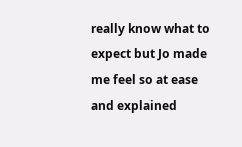really know what to expect but Jo made me feel so at ease and explained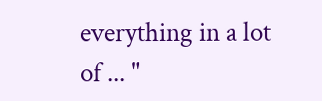everything in a lot of ... "